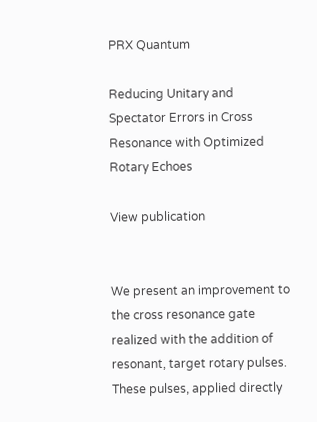PRX Quantum

Reducing Unitary and Spectator Errors in Cross Resonance with Optimized Rotary Echoes

View publication


We present an improvement to the cross resonance gate realized with the addition of resonant, target rotary pulses. These pulses, applied directly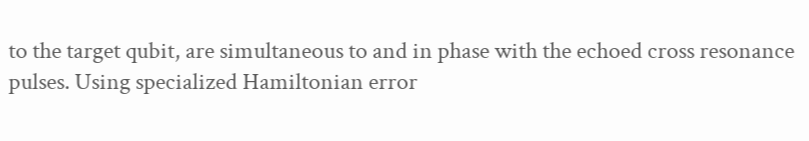to the target qubit, are simultaneous to and in phase with the echoed cross resonance pulses. Using specialized Hamiltonian error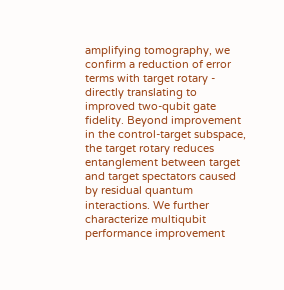amplifying tomography, we confirm a reduction of error terms with target rotary - directly translating to improved two-qubit gate fidelity. Beyond improvement in the control-target subspace, the target rotary reduces entanglement between target and target spectators caused by residual quantum interactions. We further characterize multiqubit performance improvement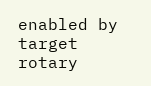enabled by target rotary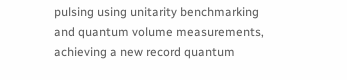pulsing using unitarity benchmarking and quantum volume measurements, achieving a new record quantum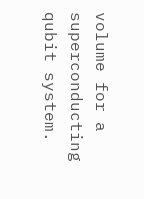volume for a superconducting qubit system.